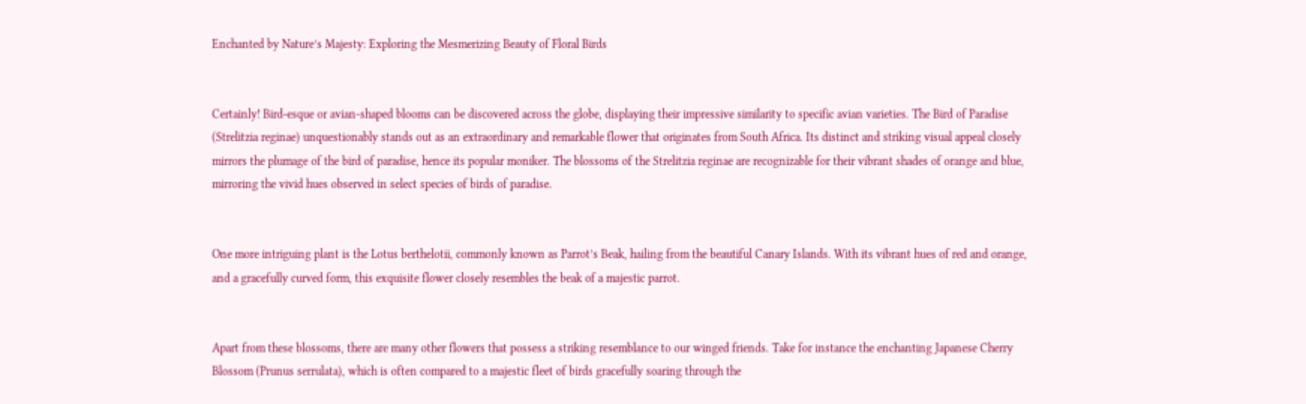Enchanted by Nature’s Majesty: Exploring the Mesmerizing Beauty of Floral Birds


Certainly! Bird-esque or avian-shaped blooms can be discovered across the globe, displaying their impressive similarity to specific avian varieties. The Bird of Paradise (Strelitzia reginae) unquestionably stands out as an extraordinary and remarkable flower that originates from South Africa. Its distinct and striking visual appeal closely mirrors the plumage of the bird of paradise, hence its popular moniker. The blossoms of the Strelitzia reginae are recognizable for their vibrant shades of orange and blue, mirroring the vivid hues observed in select species of birds of paradise.


One more intriguing plant is the Lotus berthelotii, commonly known as Parrot’s Beak, hailing from the beautiful Canary Islands. With its vibrant hues of red and orange, and a gracefully curved form, this exquisite flower closely resembles the beak of a majestic parrot.


Apart from these blossoms, there are many other flowers that possess a striking resemblance to our winged friends. Take for instance the enchanting Japanese Cherry Blossom (Prunus serrulata), which is often compared to a majestic fleet of birds gracefully soaring through the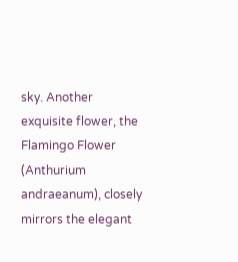sky. Another exquisite flower, the Flamingo Flower (Anthurium andraeanum), closely mirrors the elegant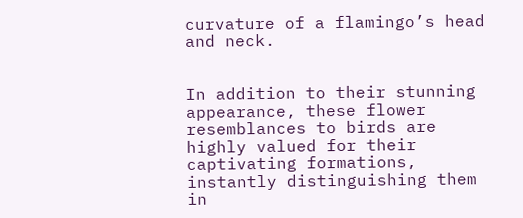curvature of a flamingo’s head and neck.


In addition to their stunning appearance, these flower resemblances to birds are highly valued for their captivating formations, instantly distinguishing them in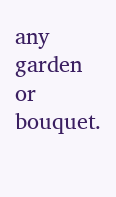any garden or bouquet.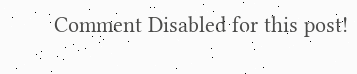Comment Disabled for this post!